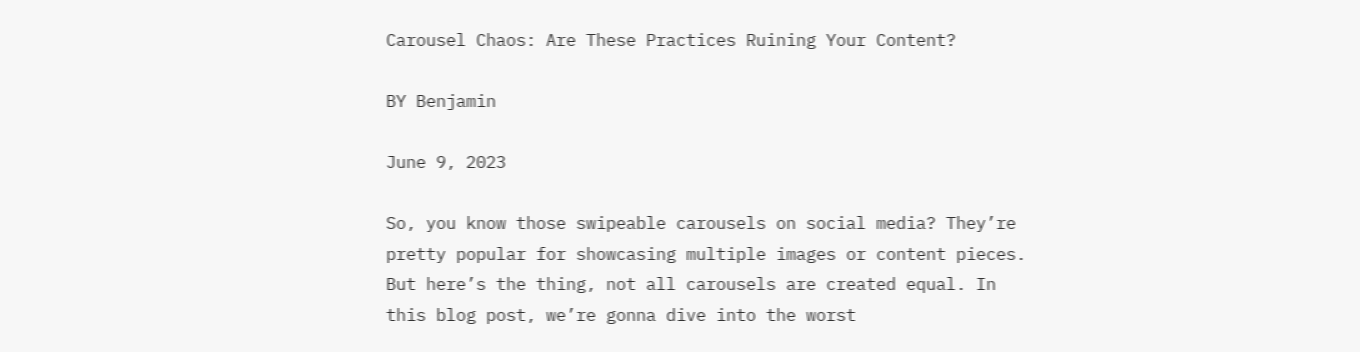Carousel Chaos: Are These Practices Ruining Your Content?

BY Benjamin

June 9, 2023

So, you know those swipeable carousels on social media? They’re pretty popular for showcasing multiple images or content pieces. But here’s the thing, not all carousels are created equal. In this blog post, we’re gonna dive into the worst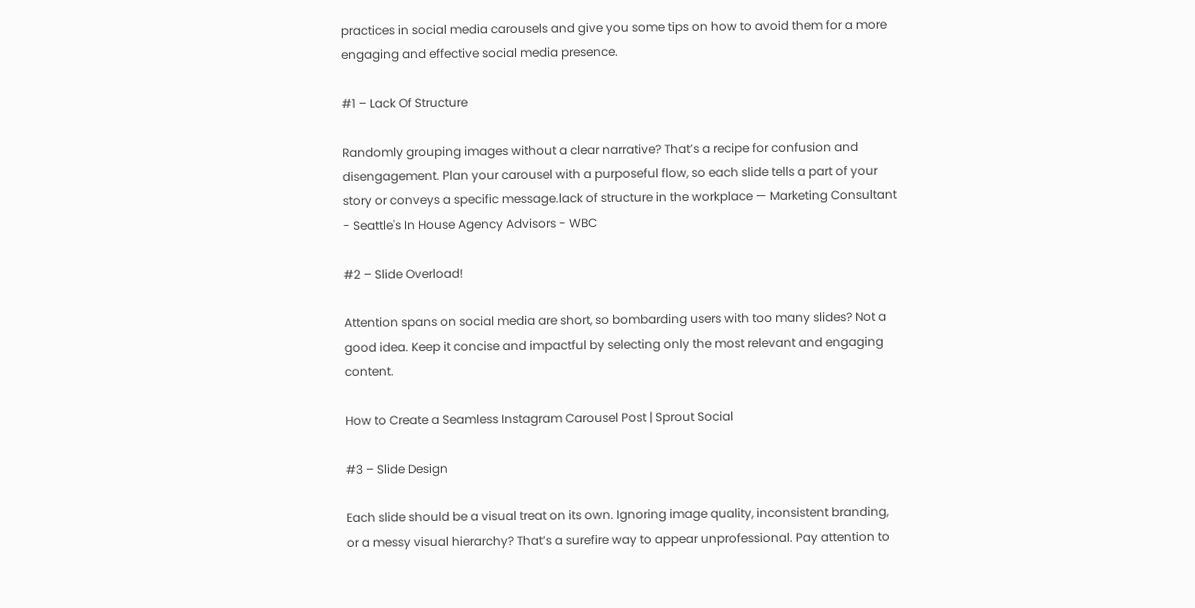practices in social media carousels and give you some tips on how to avoid them for a more engaging and effective social media presence.

#1 – Lack Of Structure

Randomly grouping images without a clear narrative? That’s a recipe for confusion and disengagement. Plan your carousel with a purposeful flow, so each slide tells a part of your story or conveys a specific message.lack of structure in the workplace — Marketing Consultant - Seattle's In House Agency Advisors - WBC

#2 – Slide Overload!

Attention spans on social media are short, so bombarding users with too many slides? Not a good idea. Keep it concise and impactful by selecting only the most relevant and engaging content.

How to Create a Seamless Instagram Carousel Post | Sprout Social

#3 – Slide Design

Each slide should be a visual treat on its own. Ignoring image quality, inconsistent branding, or a messy visual hierarchy? That’s a surefire way to appear unprofessional. Pay attention to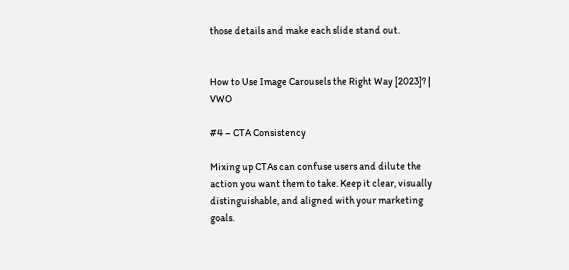those details and make each slide stand out.


How to Use Image Carousels the Right Way [2023]? | VWO

#4 – CTA Consistency

Mixing up CTAs can confuse users and dilute the action you want them to take. Keep it clear, visually distinguishable, and aligned with your marketing goals.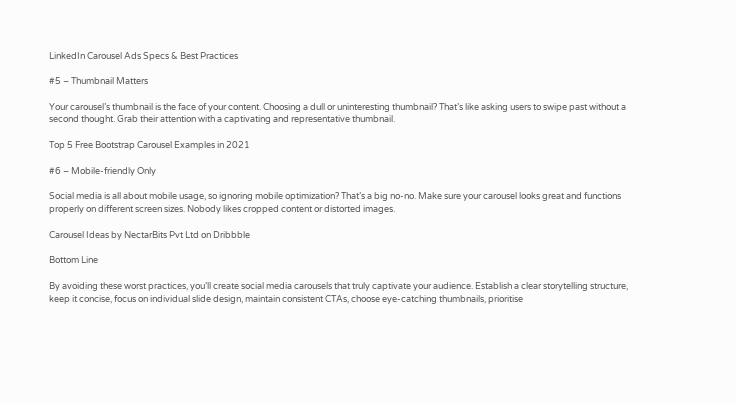LinkedIn Carousel Ads Specs & Best Practices

#5 – Thumbnail Matters

Your carousel’s thumbnail is the face of your content. Choosing a dull or uninteresting thumbnail? That’s like asking users to swipe past without a second thought. Grab their attention with a captivating and representative thumbnail.

Top 5 Free Bootstrap Carousel Examples in 2021

#6 – Mobile-friendly Only

Social media is all about mobile usage, so ignoring mobile optimization? That’s a big no-no. Make sure your carousel looks great and functions properly on different screen sizes. Nobody likes cropped content or distorted images.

Carousel Ideas by NectarBits Pvt Ltd on Dribbble

Bottom Line

By avoiding these worst practices, you’ll create social media carousels that truly captivate your audience. Establish a clear storytelling structure, keep it concise, focus on individual slide design, maintain consistent CTAs, choose eye-catching thumbnails, prioritise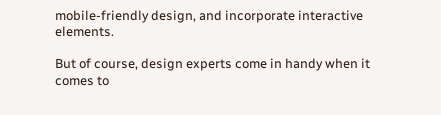mobile-friendly design, and incorporate interactive elements.

But of course, design experts come in handy when it comes to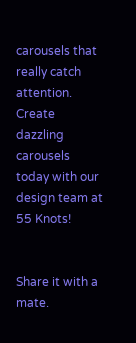carousels that really catch attention. Create dazzling carousels today with our design team at 55 Knots!


Share it with a mate.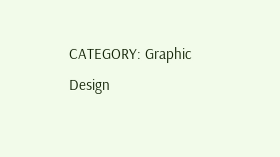CATEGORY: Graphic Design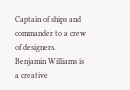Captain of ships and commander to a crew of designers. Benjamin Williams is a creative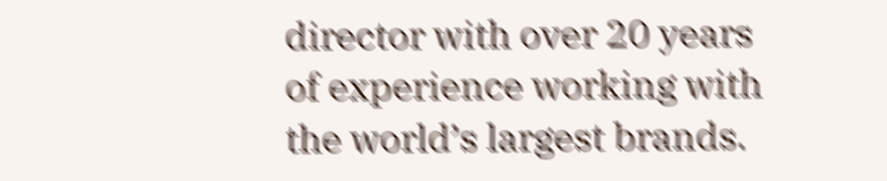director with over 20 years of experience working with the world’s largest brands.